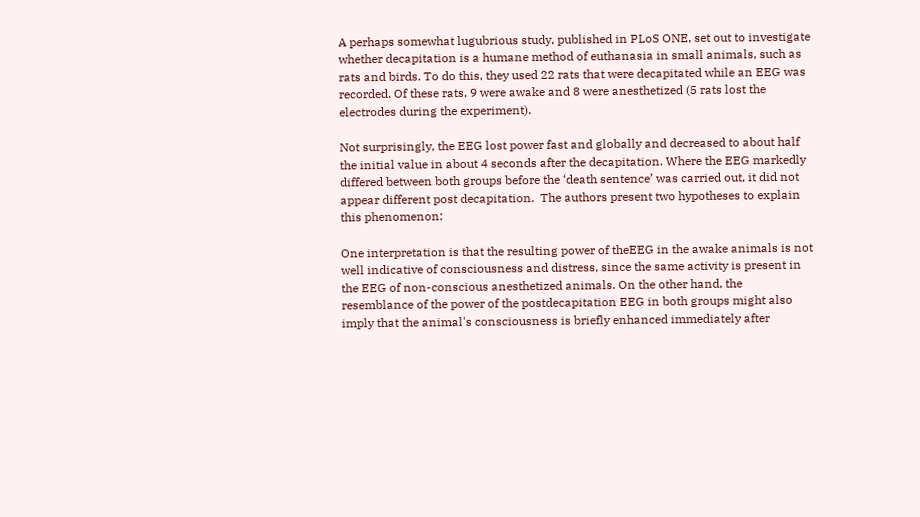A perhaps somewhat lugubrious study, published in PLoS ONE, set out to investigate whether decapitation is a humane method of euthanasia in small animals, such as rats and birds. To do this, they used 22 rats that were decapitated while an EEG was recorded. Of these rats, 9 were awake and 8 were anesthetized (5 rats lost the electrodes during the experiment).

Not surprisingly, the EEG lost power fast and globally and decreased to about half the initial value in about 4 seconds after the decapitation. Where the EEG markedly differed between both groups before the ‘death sentence’ was carried out, it did not appear different post decapitation.  The authors present two hypotheses to explain this phenomenon:

One interpretation is that the resulting power of theEEG in the awake animals is not well indicative of consciousness and distress, since the same activity is present in the EEG of non-conscious anesthetized animals. On the other hand, the resemblance of the power of the postdecapitation EEG in both groups might also imply that the animal's consciousness is briefly enhanced immediately after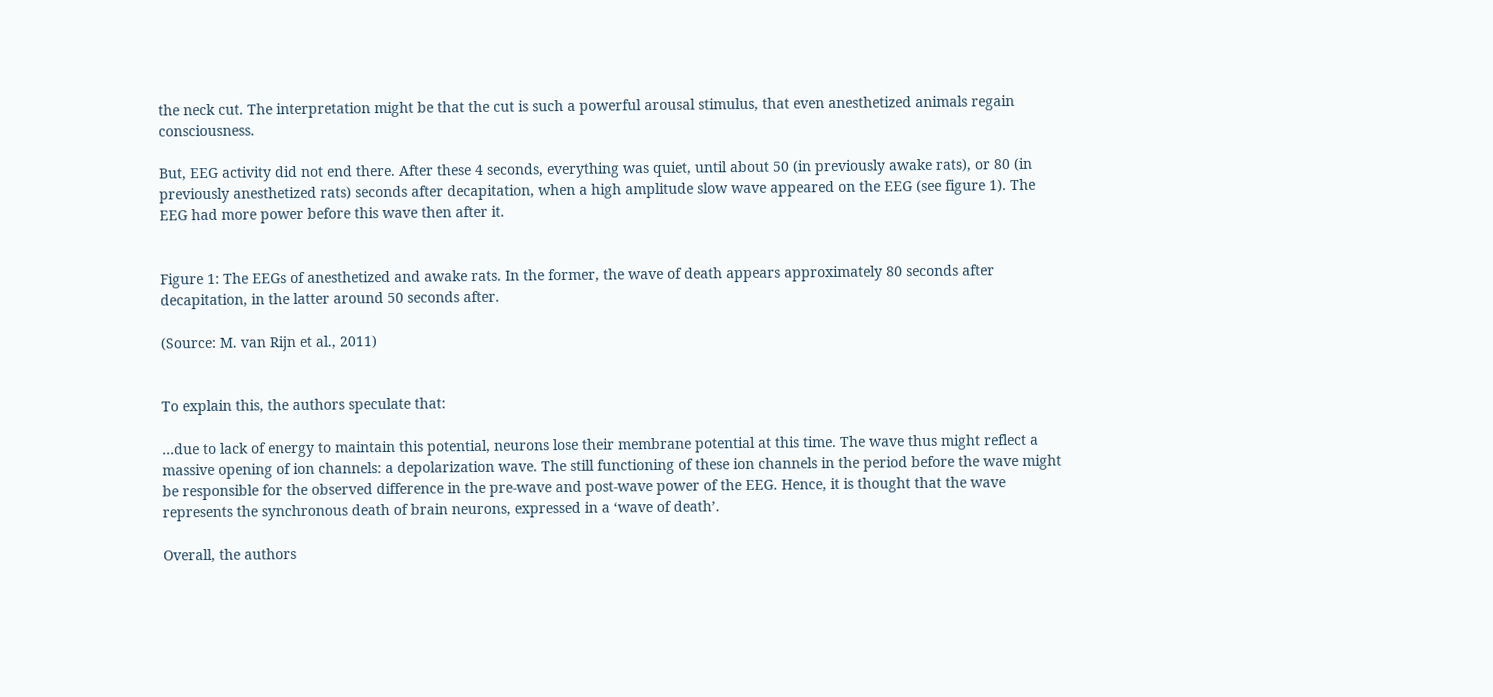the neck cut. The interpretation might be that the cut is such a powerful arousal stimulus, that even anesthetized animals regain consciousness.

But, EEG activity did not end there. After these 4 seconds, everything was quiet, until about 50 (in previously awake rats), or 80 (in previously anesthetized rats) seconds after decapitation, when a high amplitude slow wave appeared on the EEG (see figure 1). The EEG had more power before this wave then after it.


Figure 1: The EEGs of anesthetized and awake rats. In the former, the wave of death appears approximately 80 seconds after decapitation, in the latter around 50 seconds after.

(Source: M. van Rijn et al., 2011)


To explain this, the authors speculate that:

…due to lack of energy to maintain this potential, neurons lose their membrane potential at this time. The wave thus might reflect a massive opening of ion channels: a depolarization wave. The still functioning of these ion channels in the period before the wave might be responsible for the observed difference in the pre-wave and post-wave power of the EEG. Hence, it is thought that the wave represents the synchronous death of brain neurons, expressed in a ‘wave of death’.

Overall, the authors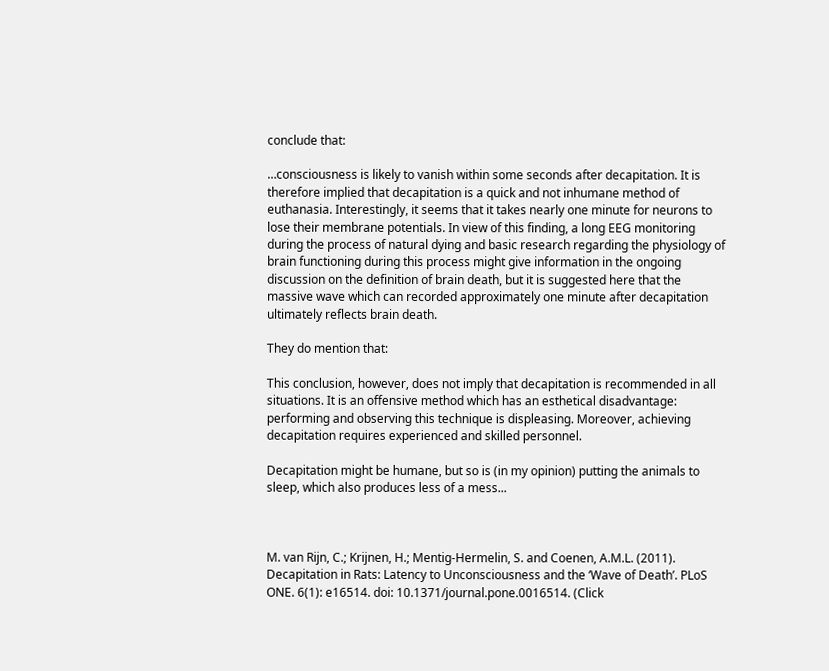conclude that:

…consciousness is likely to vanish within some seconds after decapitation. It is therefore implied that decapitation is a quick and not inhumane method of euthanasia. Interestingly, it seems that it takes nearly one minute for neurons to lose their membrane potentials. In view of this finding, a long EEG monitoring during the process of natural dying and basic research regarding the physiology of brain functioning during this process might give information in the ongoing discussion on the definition of brain death, but it is suggested here that the massive wave which can recorded approximately one minute after decapitation ultimately reflects brain death.

They do mention that:

This conclusion, however, does not imply that decapitation is recommended in all situations. It is an offensive method which has an esthetical disadvantage: performing and observing this technique is displeasing. Moreover, achieving decapitation requires experienced and skilled personnel.

Decapitation might be humane, but so is (in my opinion) putting the animals to sleep, which also produces less of a mess...



M. van Rijn, C.; Krijnen, H.; Mentig-Hermelin, S. and Coenen, A.M.L. (2011). Decapitation in Rats: Latency to Unconsciousness and the ‘Wave of Death’. PLoS ONE. 6(1): e16514. doi: 10.1371/journal.pone.0016514. (Click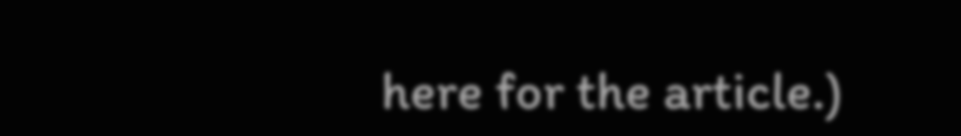here for the article.)